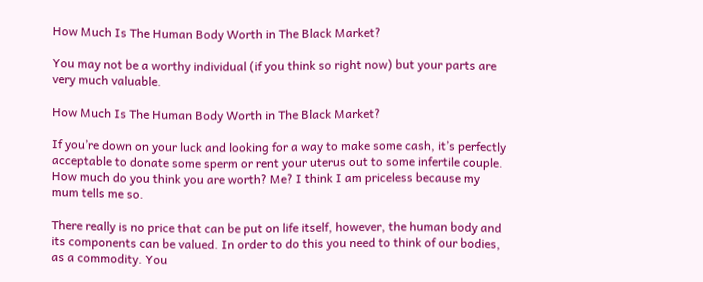How Much Is The Human Body Worth in The Black Market?

You may not be a worthy individual (if you think so right now) but your parts are very much valuable.

How Much Is The Human Body Worth in The Black Market?

If you’re down on your luck and looking for a way to make some cash, it’s perfectly acceptable to donate some sperm or rent your uterus out to some infertile couple. How much do you think you are worth? Me? I think I am priceless because my mum tells me so.

There really is no price that can be put on life itself, however, the human body and its components can be valued. In order to do this you need to think of our bodies, as a commodity. You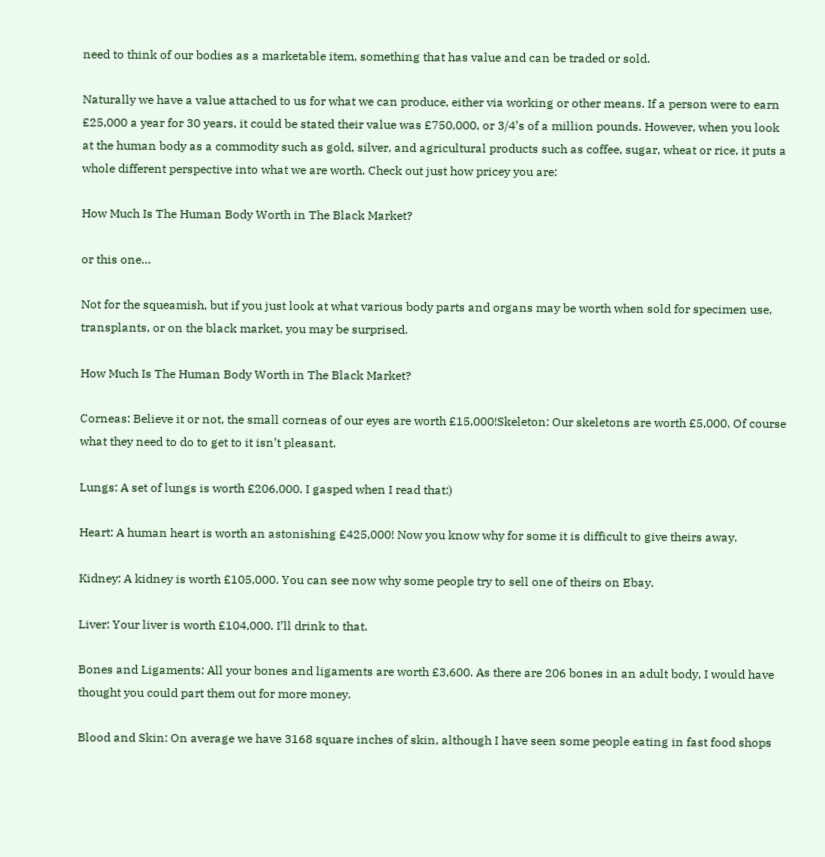need to think of our bodies as a marketable item, something that has value and can be traded or sold.

Naturally we have a value attached to us for what we can produce, either via working or other means. If a person were to earn £25,000 a year for 30 years, it could be stated their value was £750,000, or 3/4’s of a million pounds. However, when you look at the human body as a commodity such as gold, silver, and agricultural products such as coffee, sugar, wheat or rice, it puts a whole different perspective into what we are worth. Check out just how pricey you are:

How Much Is The Human Body Worth in The Black Market?

or this one…

Not for the squeamish, but if you just look at what various body parts and organs may be worth when sold for specimen use, transplants, or on the black market, you may be surprised.

How Much Is The Human Body Worth in The Black Market?

Corneas: Believe it or not, the small corneas of our eyes are worth £15,000!Skeleton: Our skeletons are worth £5,000. Of course what they need to do to get to it isn’t pleasant.

Lungs: A set of lungs is worth £206,000. I gasped when I read that:)

Heart: A human heart is worth an astonishing £425,000! Now you know why for some it is difficult to give theirs away.

Kidney: A kidney is worth £105,000. You can see now why some people try to sell one of theirs on Ebay.

Liver: Your liver is worth £104,000. I’ll drink to that.

Bones and Ligaments: All your bones and ligaments are worth £3,600. As there are 206 bones in an adult body, I would have thought you could part them out for more money.

Blood and Skin: On average we have 3168 square inches of skin, although I have seen some people eating in fast food shops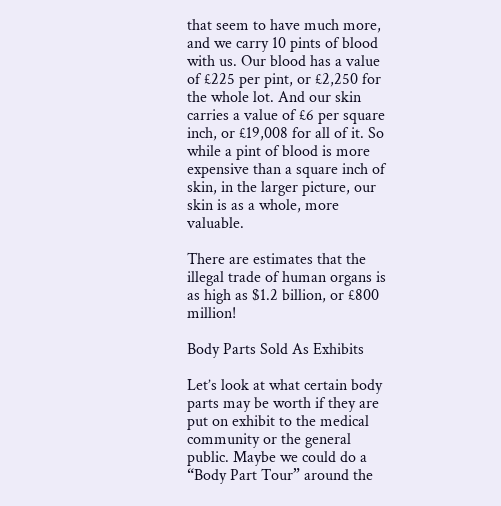that seem to have much more, and we carry 10 pints of blood with us. Our blood has a value of £225 per pint, or £2,250 for the whole lot. And our skin carries a value of £6 per square inch, or £19,008 for all of it. So while a pint of blood is more expensive than a square inch of skin, in the larger picture, our skin is as a whole, more valuable.

There are estimates that the illegal trade of human organs is as high as $1.2 billion, or £800 million!

Body Parts Sold As Exhibits

Let’s look at what certain body parts may be worth if they are put on exhibit to the medical community or the general public. Maybe we could do a “Body Part Tour” around the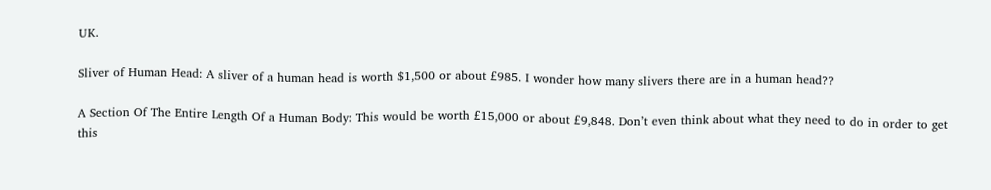UK.

Sliver of Human Head: A sliver of a human head is worth $1,500 or about £985. I wonder how many slivers there are in a human head??

A Section Of The Entire Length Of a Human Body: This would be worth £15,000 or about £9,848. Don’t even think about what they need to do in order to get this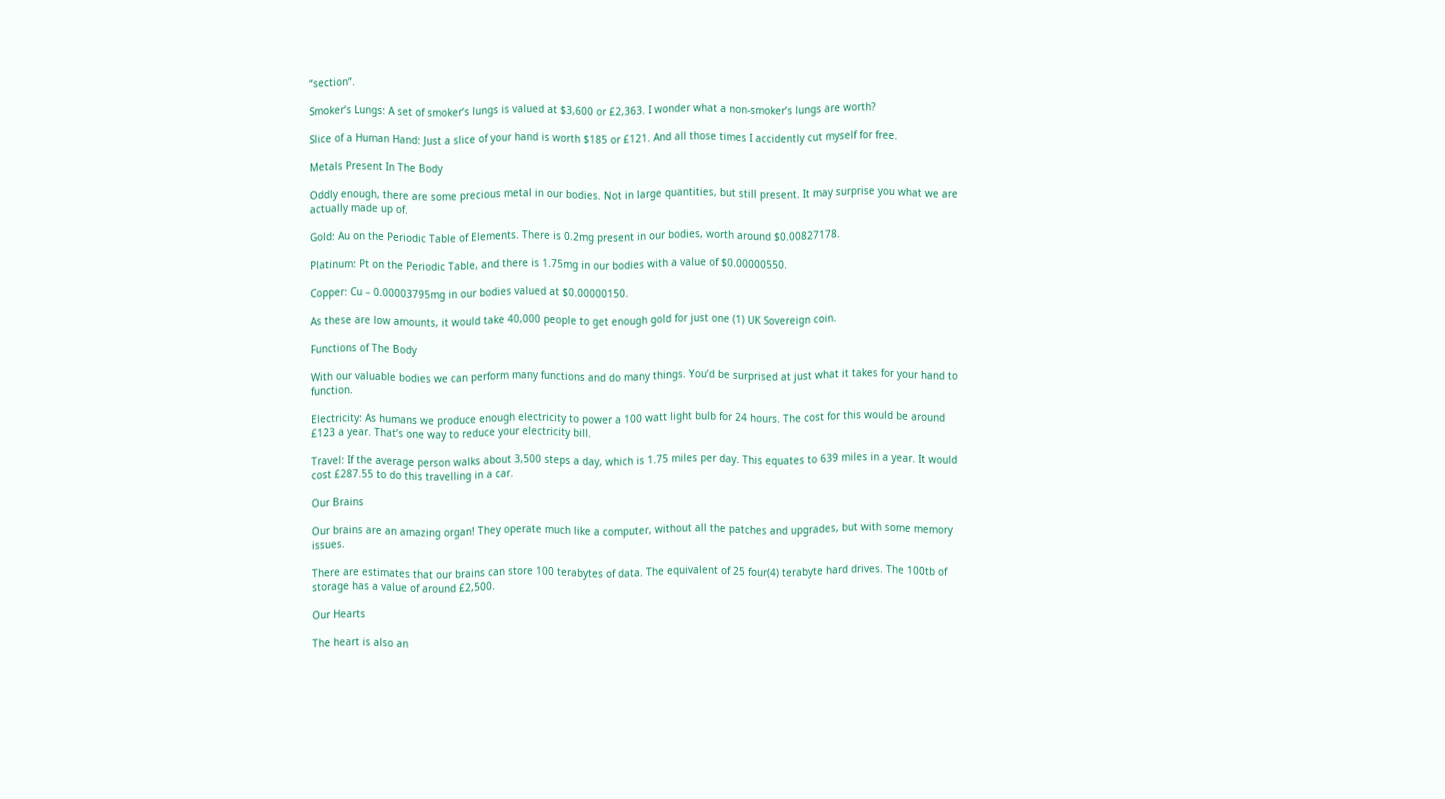“section”.

Smoker’s Lungs: A set of smoker’s lungs is valued at $3,600 or £2,363. I wonder what a non-smoker’s lungs are worth?

Slice of a Human Hand: Just a slice of your hand is worth $185 or £121. And all those times I accidently cut myself for free.

Metals Present In The Body

Oddly enough, there are some precious metal in our bodies. Not in large quantities, but still present. It may surprise you what we are actually made up of.

Gold: Au on the Periodic Table of Elements. There is 0.2mg present in our bodies, worth around $0.00827178.

Platinum: Pt on the Periodic Table, and there is 1.75mg in our bodies with a value of $0.00000550.

Copper: Cu – 0.00003795mg in our bodies valued at $0.00000150.

As these are low amounts, it would take 40,000 people to get enough gold for just one (1) UK Sovereign coin.

Functions of The Body

With our valuable bodies we can perform many functions and do many things. You’d be surprised at just what it takes for your hand to function.

Electricity: As humans we produce enough electricity to power a 100 watt light bulb for 24 hours. The cost for this would be around £123 a year. That’s one way to reduce your electricity bill.

Travel: If the average person walks about 3,500 steps a day, which is 1.75 miles per day. This equates to 639 miles in a year. It would cost £287.55 to do this travelling in a car.

Our Brains

Our brains are an amazing organ! They operate much like a computer, without all the patches and upgrades, but with some memory issues.

There are estimates that our brains can store 100 terabytes of data. The equivalent of 25 four(4) terabyte hard drives. The 100tb of storage has a value of around £2,500.

Our Hearts

The heart is also an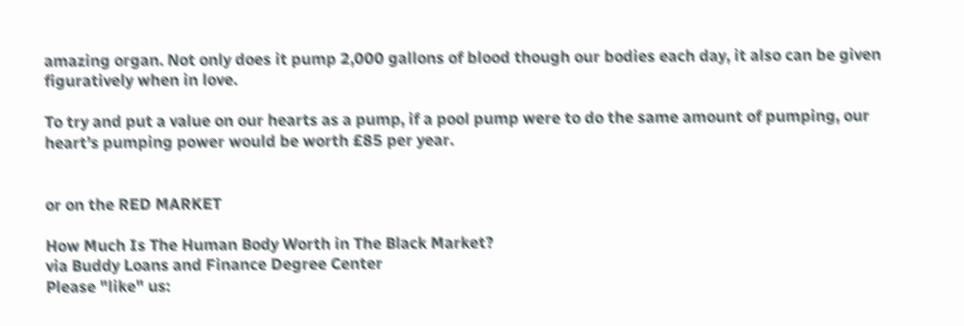amazing organ. Not only does it pump 2,000 gallons of blood though our bodies each day, it also can be given figuratively when in love.

To try and put a value on our hearts as a pump, if a pool pump were to do the same amount of pumping, our heart’s pumping power would be worth £85 per year.


or on the RED MARKET

How Much Is The Human Body Worth in The Black Market?
via Buddy Loans and Finance Degree Center
Please "like" us: